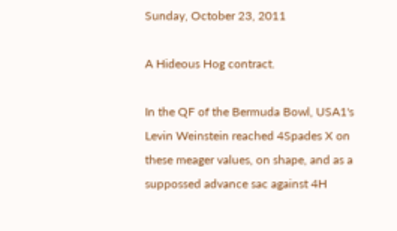Sunday, October 23, 2011

A Hideous Hog contract.

In the QF of the Bermuda Bowl, USA1's Levin Weinstein reached 4Spades X on these meager values, on shape, and as a suppossed advance sac against 4H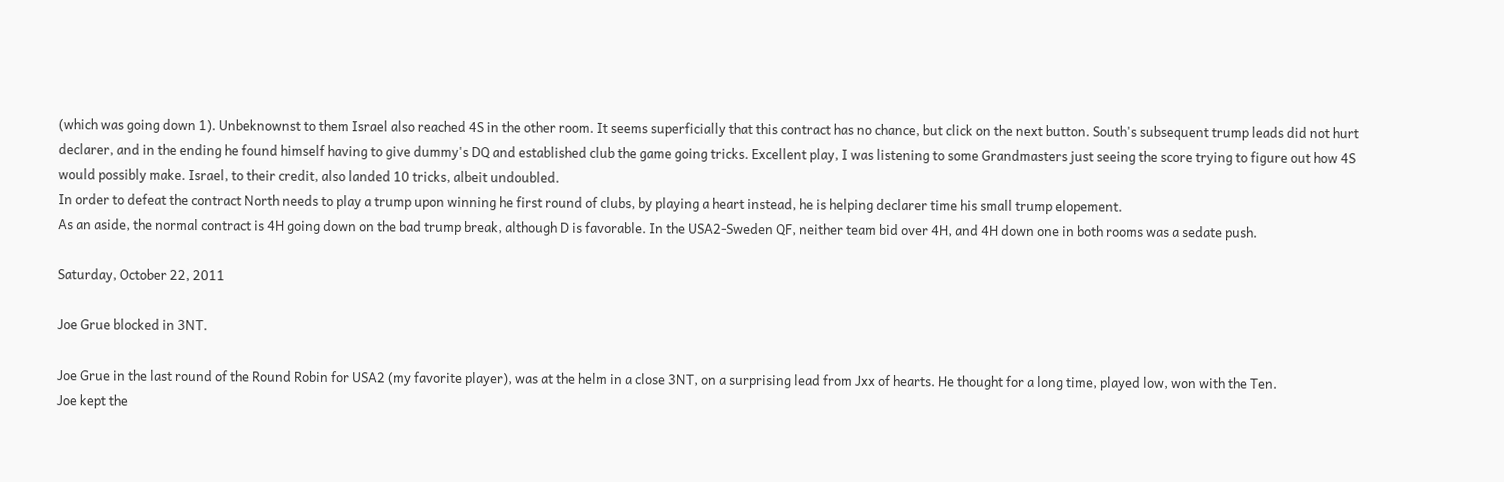(which was going down 1). Unbeknownst to them Israel also reached 4S in the other room. It seems superficially that this contract has no chance, but click on the next button. South's subsequent trump leads did not hurt declarer, and in the ending he found himself having to give dummy's DQ and established club the game going tricks. Excellent play, I was listening to some Grandmasters just seeing the score trying to figure out how 4S would possibly make. Israel, to their credit, also landed 10 tricks, albeit undoubled.
In order to defeat the contract North needs to play a trump upon winning he first round of clubs, by playing a heart instead, he is helping declarer time his small trump elopement.
As an aside, the normal contract is 4H going down on the bad trump break, although D is favorable. In the USA2-Sweden QF, neither team bid over 4H, and 4H down one in both rooms was a sedate push.

Saturday, October 22, 2011

Joe Grue blocked in 3NT.

Joe Grue in the last round of the Round Robin for USA2 (my favorite player), was at the helm in a close 3NT, on a surprising lead from Jxx of hearts. He thought for a long time, played low, won with the Ten.
Joe kept the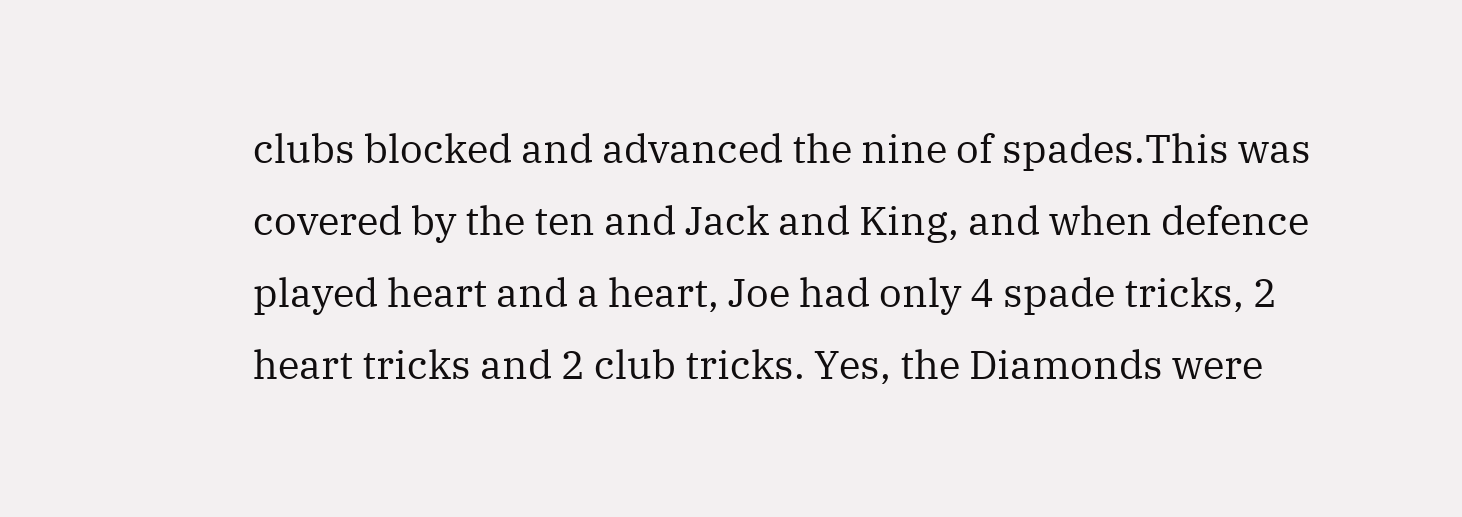clubs blocked and advanced the nine of spades.This was covered by the ten and Jack and King, and when defence played heart and a heart, Joe had only 4 spade tricks, 2 heart tricks and 2 club tricks. Yes, the Diamonds were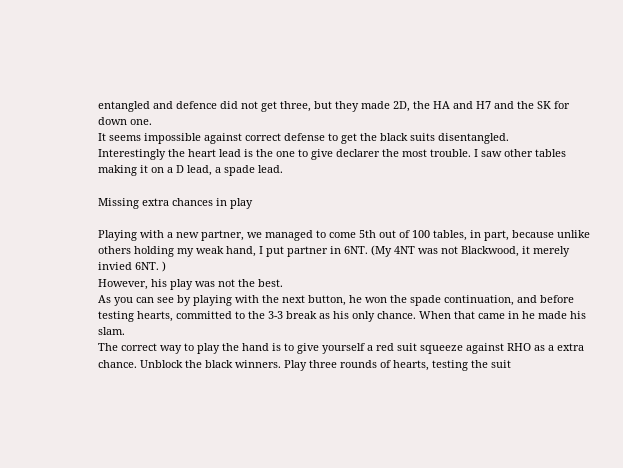entangled and defence did not get three, but they made 2D, the HA and H7 and the SK for down one.
It seems impossible against correct defense to get the black suits disentangled.
Interestingly the heart lead is the one to give declarer the most trouble. I saw other tables making it on a D lead, a spade lead.

Missing extra chances in play

Playing with a new partner, we managed to come 5th out of 100 tables, in part, because unlike others holding my weak hand, I put partner in 6NT. (My 4NT was not Blackwood, it merely invied 6NT. )
However, his play was not the best.
As you can see by playing with the next button, he won the spade continuation, and before testing hearts, committed to the 3-3 break as his only chance. When that came in he made his slam.
The correct way to play the hand is to give yourself a red suit squeeze against RHO as a extra chance. Unblock the black winners. Play three rounds of hearts, testing the suit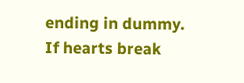ending in dummy. If hearts break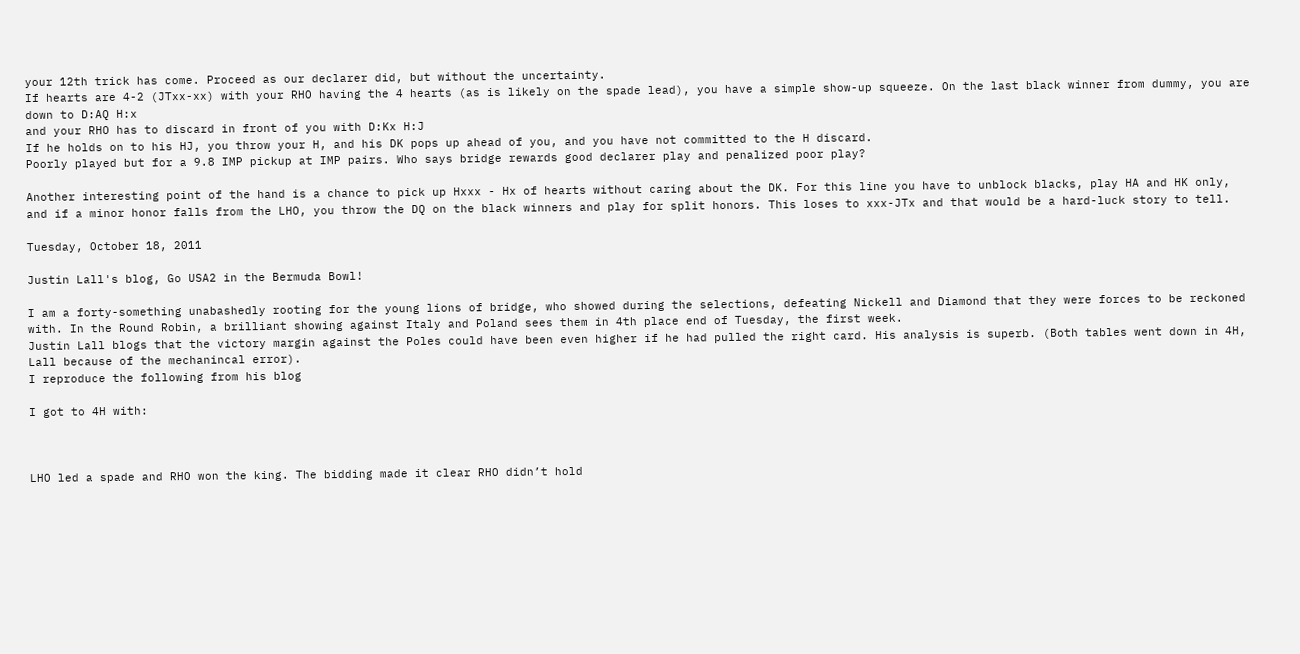your 12th trick has come. Proceed as our declarer did, but without the uncertainty.
If hearts are 4-2 (JTxx-xx) with your RHO having the 4 hearts (as is likely on the spade lead), you have a simple show-up squeeze. On the last black winner from dummy, you are down to D:AQ H:x
and your RHO has to discard in front of you with D:Kx H:J
If he holds on to his HJ, you throw your H, and his DK pops up ahead of you, and you have not committed to the H discard.
Poorly played but for a 9.8 IMP pickup at IMP pairs. Who says bridge rewards good declarer play and penalized poor play?

Another interesting point of the hand is a chance to pick up Hxxx - Hx of hearts without caring about the DK. For this line you have to unblock blacks, play HA and HK only, and if a minor honor falls from the LHO, you throw the DQ on the black winners and play for split honors. This loses to xxx-JTx and that would be a hard-luck story to tell.

Tuesday, October 18, 2011

Justin Lall's blog, Go USA2 in the Bermuda Bowl!

I am a forty-something unabashedly rooting for the young lions of bridge, who showed during the selections, defeating Nickell and Diamond that they were forces to be reckoned with. In the Round Robin, a brilliant showing against Italy and Poland sees them in 4th place end of Tuesday, the first week.
Justin Lall blogs that the victory margin against the Poles could have been even higher if he had pulled the right card. His analysis is superb. (Both tables went down in 4H, Lall because of the mechanincal error).
I reproduce the following from his blog

I got to 4H with:



LHO led a spade and RHO won the king. The bidding made it clear RHO didn’t hold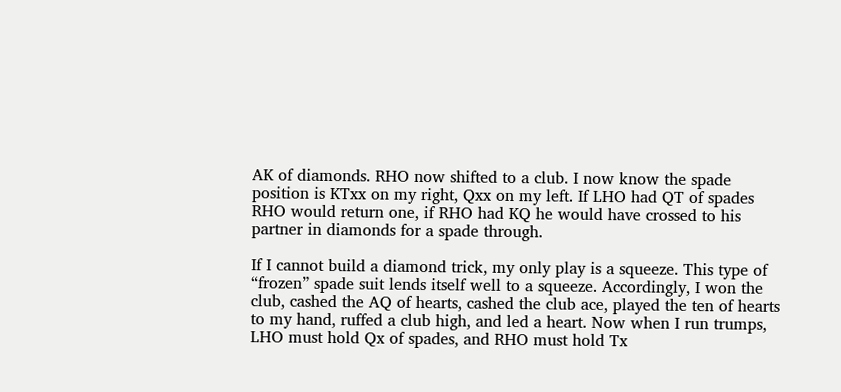AK of diamonds. RHO now shifted to a club. I now know the spade position is KTxx on my right, Qxx on my left. If LHO had QT of spades RHO would return one, if RHO had KQ he would have crossed to his partner in diamonds for a spade through.

If I cannot build a diamond trick, my only play is a squeeze. This type of “frozen” spade suit lends itself well to a squeeze. Accordingly, I won the club, cashed the AQ of hearts, cashed the club ace, played the ten of hearts to my hand, ruffed a club high, and led a heart. Now when I run trumps, LHO must hold Qx of spades, and RHO must hold Tx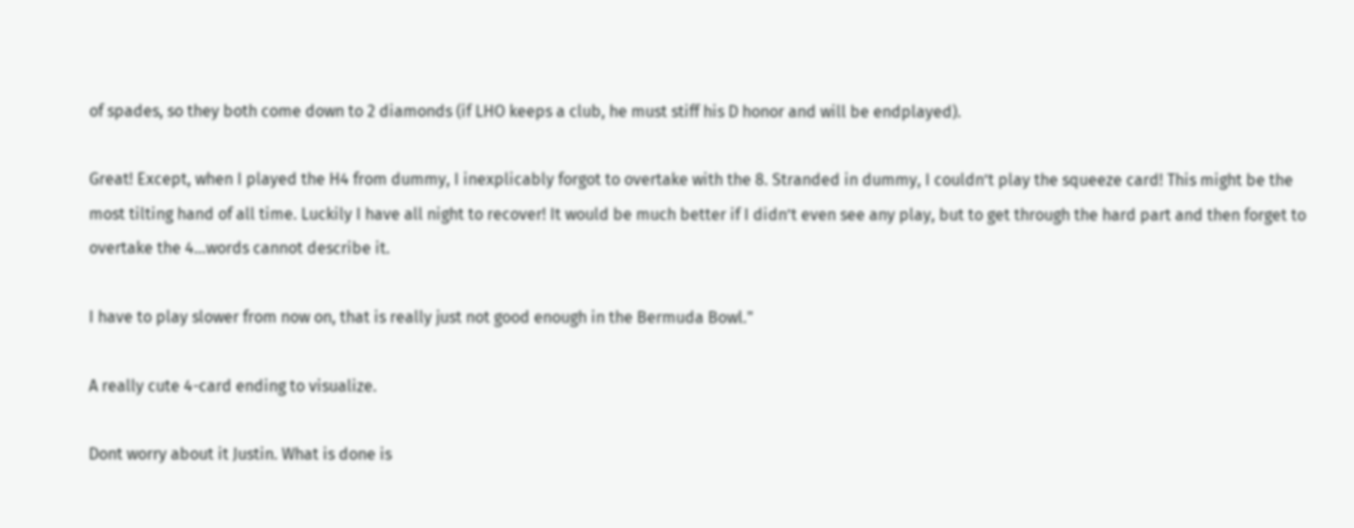of spades, so they both come down to 2 diamonds (if LHO keeps a club, he must stiff his D honor and will be endplayed).

Great! Except, when I played the H4 from dummy, I inexplicably forgot to overtake with the 8. Stranded in dummy, I couldn’t play the squeeze card! This might be the most tilting hand of all time. Luckily I have all night to recover! It would be much better if I didn’t even see any play, but to get through the hard part and then forget to overtake the 4…words cannot describe it.

I have to play slower from now on, that is really just not good enough in the Bermuda Bowl."

A really cute 4-card ending to visualize.

Dont worry about it Justin. What is done is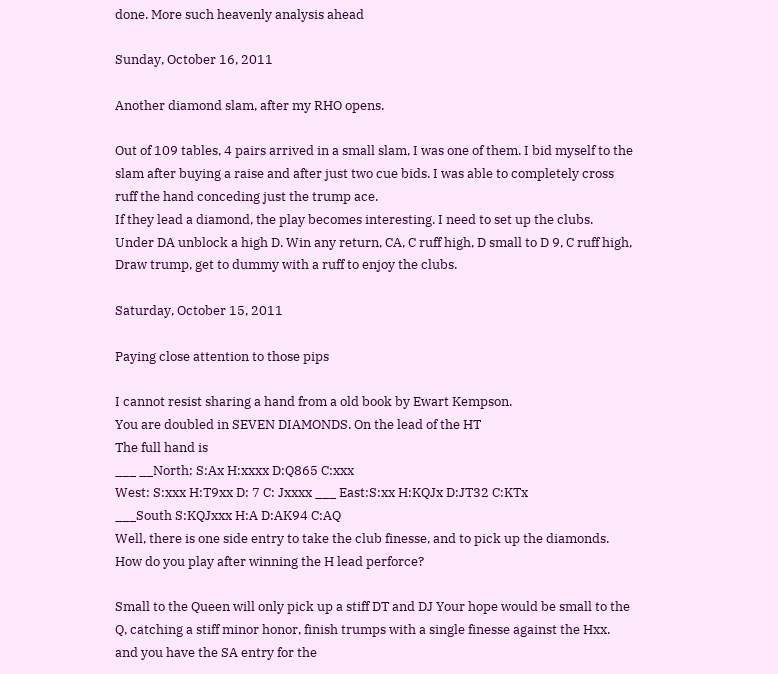done. More such heavenly analysis ahead

Sunday, October 16, 2011

Another diamond slam, after my RHO opens.

Out of 109 tables, 4 pairs arrived in a small slam, I was one of them. I bid myself to the slam after buying a raise and after just two cue bids. I was able to completely cross ruff the hand conceding just the trump ace.
If they lead a diamond, the play becomes interesting. I need to set up the clubs. Under DA unblock a high D. Win any return, CA, C ruff high, D small to D 9, C ruff high, Draw trump, get to dummy with a ruff to enjoy the clubs.

Saturday, October 15, 2011

Paying close attention to those pips

I cannot resist sharing a hand from a old book by Ewart Kempson.
You are doubled in SEVEN DIAMONDS. On the lead of the HT
The full hand is
___ __North: S:Ax H:xxxx D:Q865 C:xxx
West: S:xxx H:T9xx D: 7 C: Jxxxx ___ East:S:xx H:KQJx D:JT32 C:KTx
___South S:KQJxxx H:A D:AK94 C:AQ
Well, there is one side entry to take the club finesse, and to pick up the diamonds. How do you play after winning the H lead perforce?

Small to the Queen will only pick up a stiff DT and DJ Your hope would be small to the Q, catching a stiff minor honor, finish trumps with a single finesse against the Hxx. and you have the SA entry for the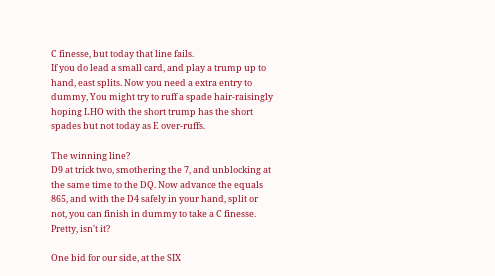C finesse, but today that line fails.
If you do lead a small card, and play a trump up to hand, east splits. Now you need a extra entry to dummy, You might try to ruff a spade hair-raisingly hoping LHO with the short trump has the short spades but not today as E over-ruffs.

The winning line?
D9 at trick two, smothering the 7, and unblocking at the same time to the DQ. Now advance the equals 865, and with the D4 safely in your hand, split or not, you can finish in dummy to take a C finesse. Pretty, isn't it?

One bid for our side, at the SIX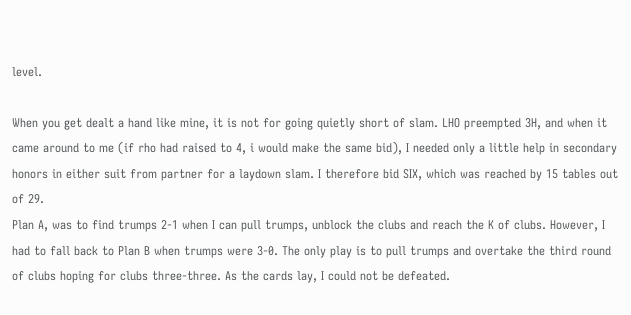level.

When you get dealt a hand like mine, it is not for going quietly short of slam. LHO preempted 3H, and when it came around to me (if rho had raised to 4, i would make the same bid), I needed only a little help in secondary honors in either suit from partner for a laydown slam. I therefore bid SIX, which was reached by 15 tables out of 29.
Plan A, was to find trumps 2-1 when I can pull trumps, unblock the clubs and reach the K of clubs. However, I had to fall back to Plan B when trumps were 3-0. The only play is to pull trumps and overtake the third round of clubs hoping for clubs three-three. As the cards lay, I could not be defeated.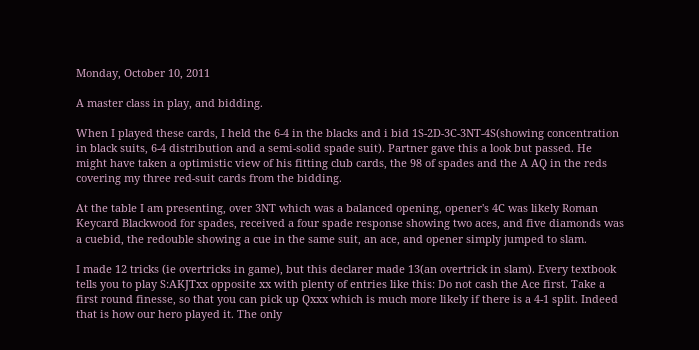Monday, October 10, 2011

A master class in play, and bidding.

When I played these cards, I held the 6-4 in the blacks and i bid 1S-2D-3C-3NT-4S(showing concentration in black suits, 6-4 distribution and a semi-solid spade suit). Partner gave this a look but passed. He might have taken a optimistic view of his fitting club cards, the 98 of spades and the A AQ in the reds covering my three red-suit cards from the bidding.

At the table I am presenting, over 3NT which was a balanced opening, opener's 4C was likely Roman Keycard Blackwood for spades, received a four spade response showing two aces, and five diamonds was a cuebid, the redouble showing a cue in the same suit, an ace, and opener simply jumped to slam.

I made 12 tricks (ie overtricks in game), but this declarer made 13(an overtrick in slam). Every textbook tells you to play S:AKJTxx opposite xx with plenty of entries like this: Do not cash the Ace first. Take a first round finesse, so that you can pick up Qxxx which is much more likely if there is a 4-1 split. Indeed that is how our hero played it. The only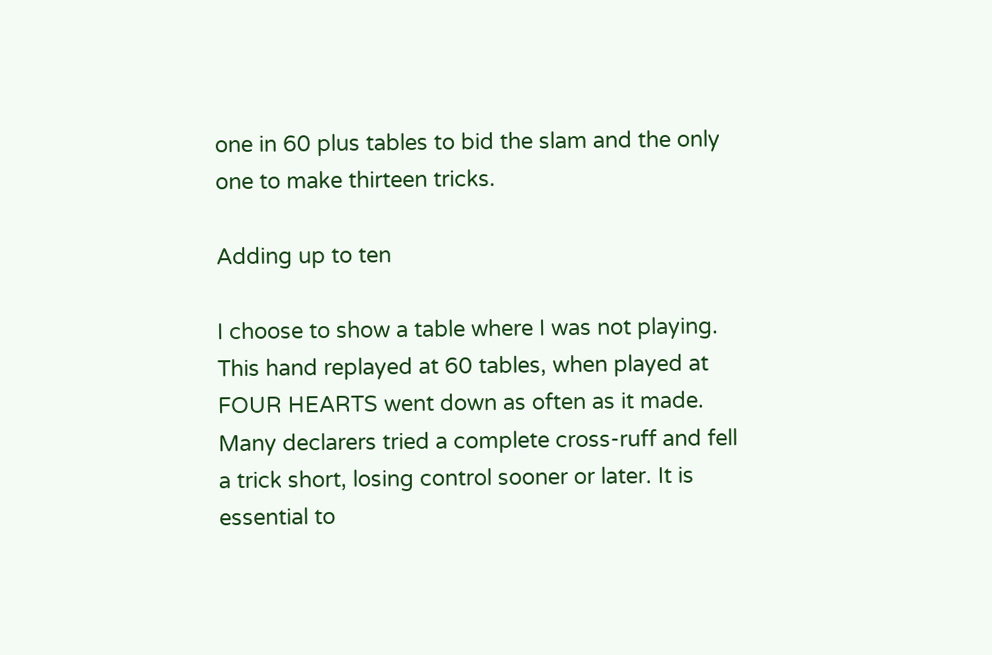one in 60 plus tables to bid the slam and the only one to make thirteen tricks.

Adding up to ten

I choose to show a table where I was not playing. This hand replayed at 60 tables, when played at FOUR HEARTS went down as often as it made. Many declarers tried a complete cross-ruff and fell a trick short, losing control sooner or later. It is essential to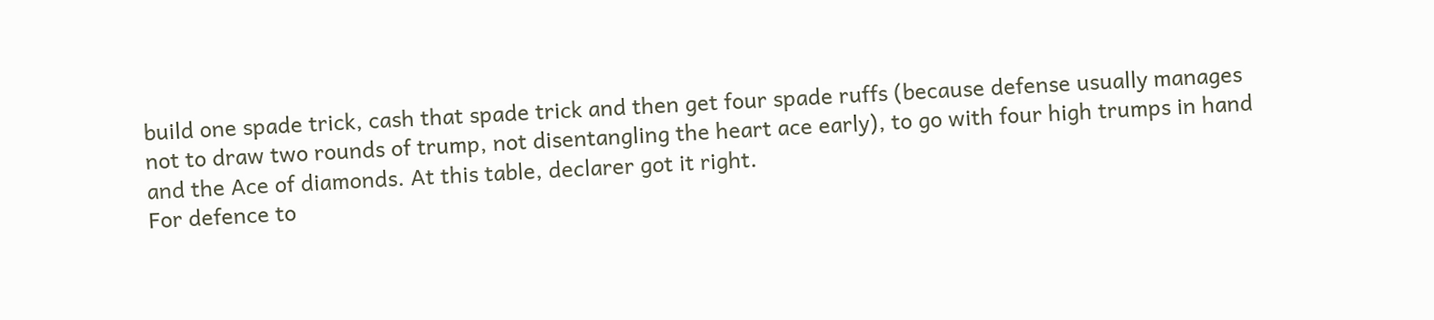build one spade trick, cash that spade trick and then get four spade ruffs (because defense usually manages not to draw two rounds of trump, not disentangling the heart ace early), to go with four high trumps in hand and the Ace of diamonds. At this table, declarer got it right.
For defence to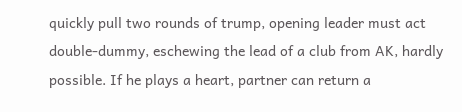quickly pull two rounds of trump, opening leader must act double-dummy, eschewing the lead of a club from AK, hardly possible. If he plays a heart, partner can return a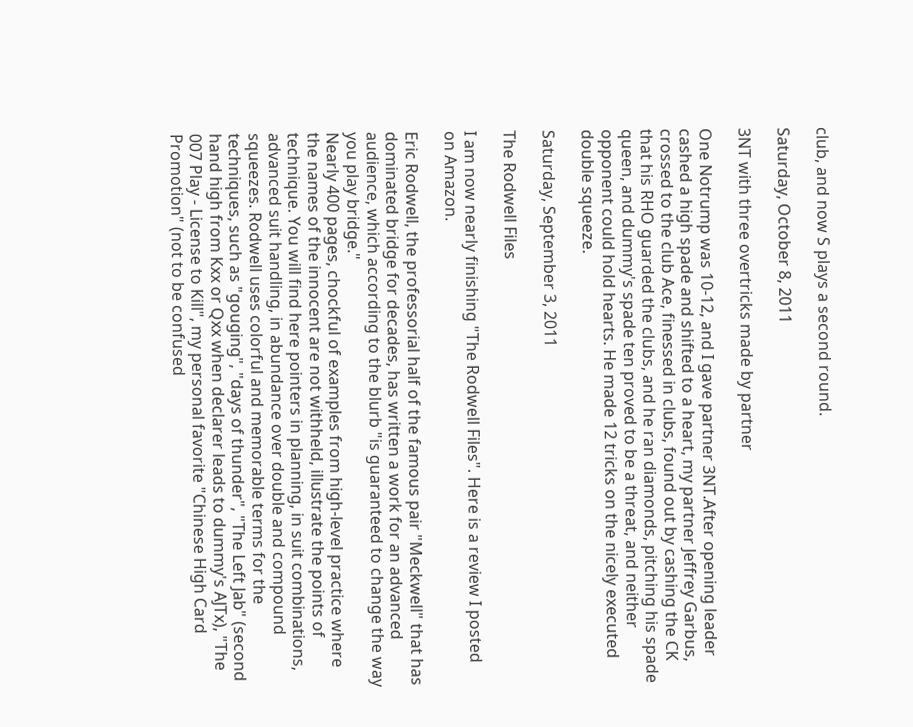club, and now S plays a second round.

Saturday, October 8, 2011

3NT with three overtricks made by partner

One Notrump was 10-12, and I gave partner 3NT.After opening leader cashed a high spade and shifted to a heart, my partner Jeffrey Garbus, crossed to the club Ace, finessed in clubs, found out by cashing the CK that his RHO guarded the clubs, and he ran diamonds, pitching his spade queen, and dummy's spade ten proved to be a threat, and neither opponent could hold hearts. He made 12 tricks on the nicely executed double squeeze.

Saturday, September 3, 2011

The Rodwell Files

I am now nearly finishing "The Rodwell Files". Here is a review I posted on Amazon.

Eric Rodwell, the professorial half of the famous pair "Meckwell" that has dominated bridge for decades, has written a work for an advanced audience, which according to the blurb "is guaranteed to change the way you play bridge."
Nearly 400 pages, chockful of examples from high-level practice where the names of the innocent are not withheld, illustrate the points of technique. You will find here pointers in planning, in suit combinations, advanced suit handling, in abundance over double and compound squeezes. Rodwell uses colorful and memorable terms for the techniques, such as "gouging", "days of thunder", "The Left Jab" (second hand high from Kxx or Qxx when declarer leads to dummy's AJTx), "The 007 Play - License to Kill", my personal favorite "Chinese High Card Promotion" (not to be confused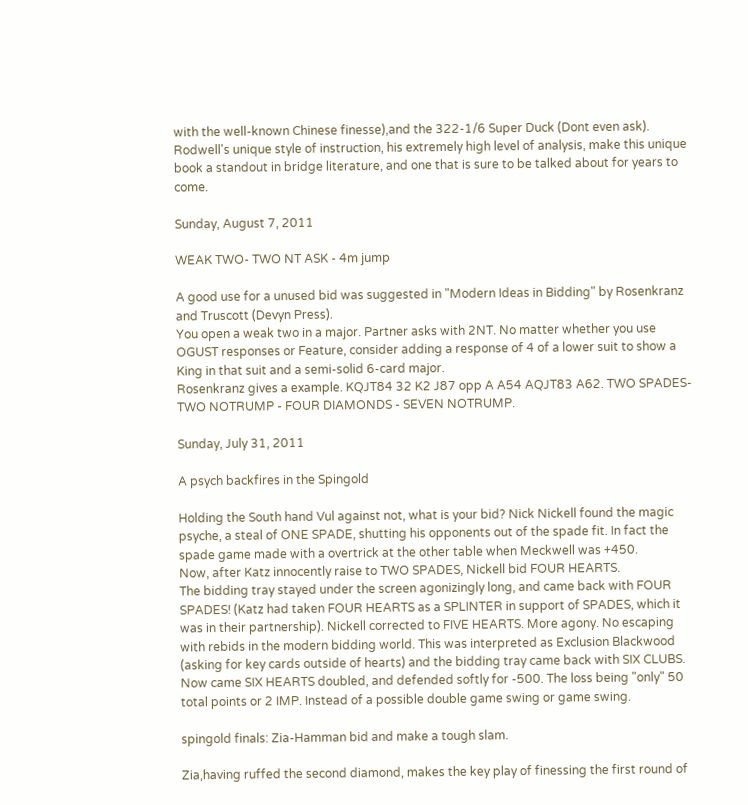with the well-known Chinese finesse),and the 322-1/6 Super Duck (Dont even ask).
Rodwell's unique style of instruction, his extremely high level of analysis, make this unique book a standout in bridge literature, and one that is sure to be talked about for years to come.

Sunday, August 7, 2011

WEAK TWO- TWO NT ASK - 4m jump

A good use for a unused bid was suggested in "Modern Ideas in Bidding" by Rosenkranz and Truscott (Devyn Press).
You open a weak two in a major. Partner asks with 2NT. No matter whether you use OGUST responses or Feature, consider adding a response of 4 of a lower suit to show a King in that suit and a semi-solid 6-card major.
Rosenkranz gives a example. KQJT84 32 K2 J87 opp A A54 AQJT83 A62. TWO SPADES-TWO NOTRUMP - FOUR DIAMONDS - SEVEN NOTRUMP.

Sunday, July 31, 2011

A psych backfires in the Spingold

Holding the South hand Vul against not, what is your bid? Nick Nickell found the magic psyche, a steal of ONE SPADE, shutting his opponents out of the spade fit. In fact the spade game made with a overtrick at the other table when Meckwell was +450.
Now, after Katz innocently raise to TWO SPADES, Nickell bid FOUR HEARTS.
The bidding tray stayed under the screen agonizingly long, and came back with FOUR SPADES! (Katz had taken FOUR HEARTS as a SPLINTER in support of SPADES, which it was in their partnership). Nickell corrected to FIVE HEARTS. More agony. No escaping with rebids in the modern bidding world. This was interpreted as Exclusion Blackwood (asking for key cards outside of hearts) and the bidding tray came back with SIX CLUBS. Now came SIX HEARTS doubled, and defended softly for -500. The loss being "only" 50 total points or 2 IMP. Instead of a possible double game swing or game swing.

spingold finals: Zia-Hamman bid and make a tough slam.

Zia,having ruffed the second diamond, makes the key play of finessing the first round of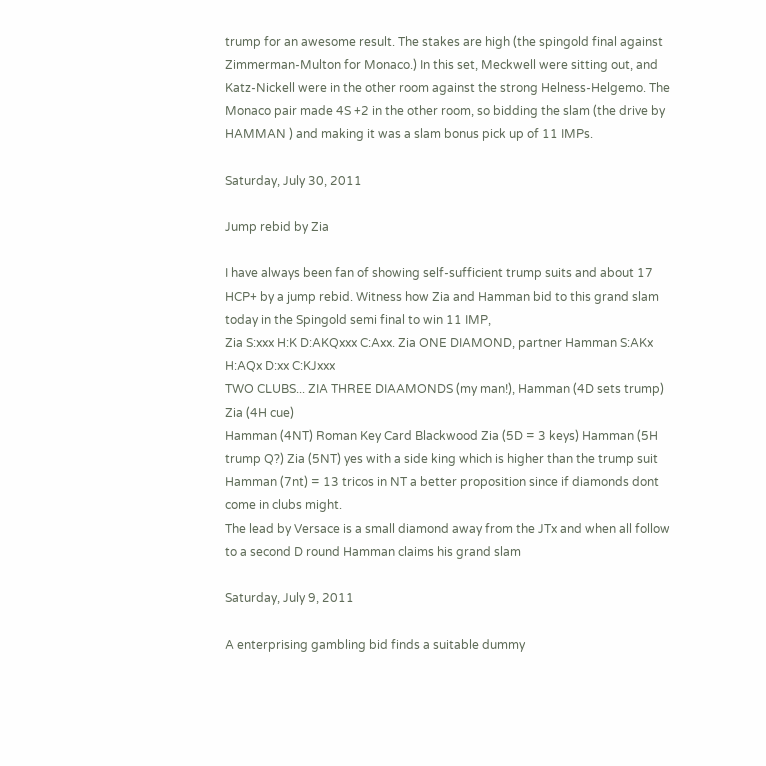trump for an awesome result. The stakes are high (the spingold final against Zimmerman-Multon for Monaco.) In this set, Meckwell were sitting out, and Katz-Nickell were in the other room against the strong Helness-Helgemo. The Monaco pair made 4S +2 in the other room, so bidding the slam (the drive by HAMMAN ) and making it was a slam bonus pick up of 11 IMPs.

Saturday, July 30, 2011

Jump rebid by Zia

I have always been fan of showing self-sufficient trump suits and about 17 HCP+ by a jump rebid. Witness how Zia and Hamman bid to this grand slam today in the Spingold semi final to win 11 IMP,
Zia S:xxx H:K D:AKQxxx C:Axx. Zia ONE DIAMOND, partner Hamman S:AKx H:AQx D:xx C:KJxxx
TWO CLUBS... ZIA THREE DIAAMONDS (my man!), Hamman (4D sets trump) Zia (4H cue)
Hamman (4NT) Roman Key Card Blackwood Zia (5D = 3 keys) Hamman (5H trump Q?) Zia (5NT) yes with a side king which is higher than the trump suit Hamman (7nt) = 13 tricos in NT a better proposition since if diamonds dont come in clubs might.
The lead by Versace is a small diamond away from the JTx and when all follow to a second D round Hamman claims his grand slam

Saturday, July 9, 2011

A enterprising gambling bid finds a suitable dummy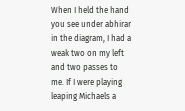When I held the hand you see under abhirar in the diagram, I had a weak two on my left and two passes to me. If I were playing leaping Michaels a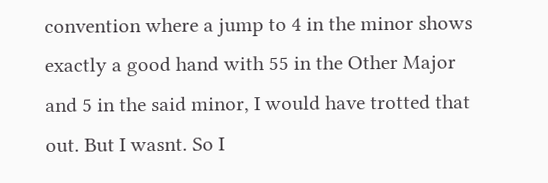convention where a jump to 4 in the minor shows exactly a good hand with 55 in the Other Major and 5 in the said minor, I would have trotted that out. But I wasnt. So I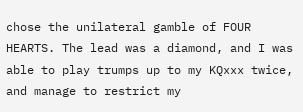chose the unilateral gamble of FOUR HEARTS. The lead was a diamond, and I was able to play trumps up to my KQxxx twice, and manage to restrict my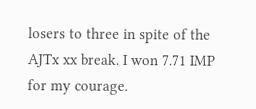losers to three in spite of the AJTx xx break. I won 7.71 IMP for my courage.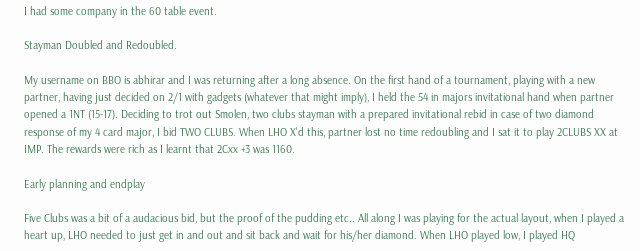I had some company in the 60 table event.

Stayman Doubled and Redoubled.

My username on BBO is abhirar and I was returning after a long absence. On the first hand of a tournament, playing with a new partner, having just decided on 2/1 with gadgets (whatever that might imply), I held the 54 in majors invitational hand when partner opened a 1NT (15-17). Deciding to trot out Smolen, two clubs stayman with a prepared invitational rebid in case of two diamond response of my 4 card major, I bid TWO CLUBS. When LHO X'd this, partner lost no time redoubling and I sat it to play 2CLUBS XX at IMP. The rewards were rich as I learnt that 2Cxx +3 was 1160.

Early planning and endplay

Five Clubs was a bit of a audacious bid, but the proof of the pudding etc.. All along I was playing for the actual layout, when I played a heart up, LHO needed to just get in and out and sit back and wait for his/her diamond. When LHO played low, I played HQ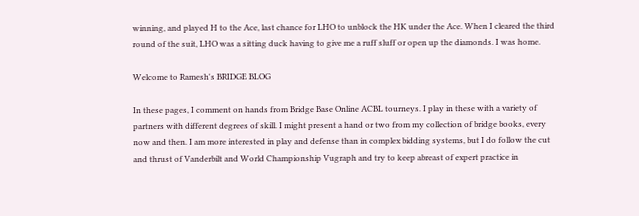winning, and played H to the Ace, last chance for LHO to unblock the HK under the Ace. When I cleared the third round of the suit, LHO was a sitting duck having to give me a ruff sluff or open up the diamonds. I was home.

Welcome to Ramesh's BRIDGE BLOG

In these pages, I comment on hands from Bridge Base Online ACBL tourneys. I play in these with a variety of partners with different degrees of skill. I might present a hand or two from my collection of bridge books, every now and then. I am more interested in play and defense than in complex bidding systems, but I do follow the cut and thrust of Vanderbilt and World Championship Vugraph and try to keep abreast of expert practice in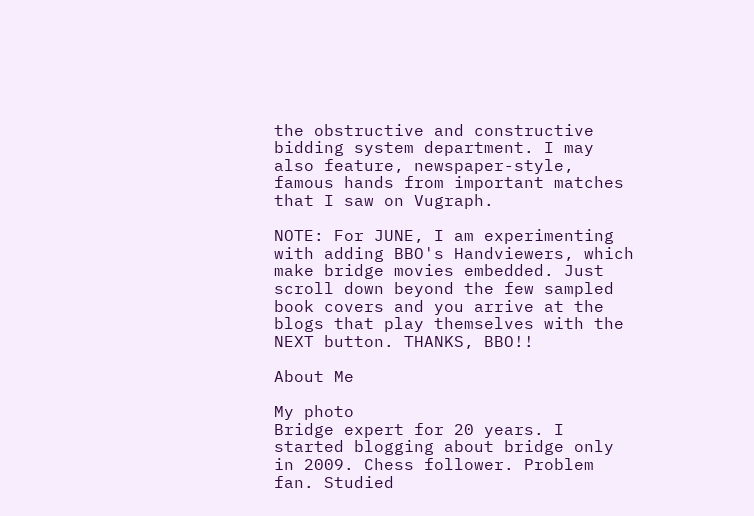the obstructive and constructive bidding system department. I may also feature, newspaper-style, famous hands from important matches that I saw on Vugraph.

NOTE: For JUNE, I am experimenting with adding BBO's Handviewers, which make bridge movies embedded. Just
scroll down beyond the few sampled book covers and you arrive at the blogs that play themselves with the NEXT button. THANKS, BBO!!

About Me

My photo
Bridge expert for 20 years. I started blogging about bridge only in 2009. Chess follower. Problem fan. Studied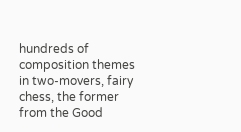hundreds of composition themes in two-movers, fairy chess, the former from the Good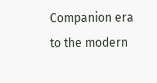Companion era to the modern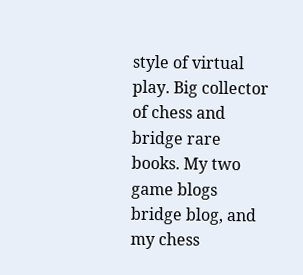style of virtual play. Big collector of chess and bridge rare books. My two game blogs bridge blog, and my chess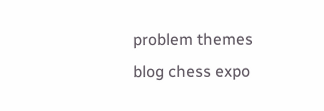problem themes blog chess expo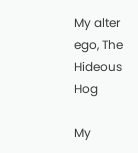My alter ego, The Hideous Hog

My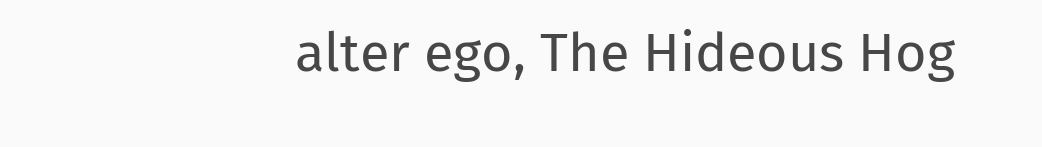alter ego, The Hideous Hog